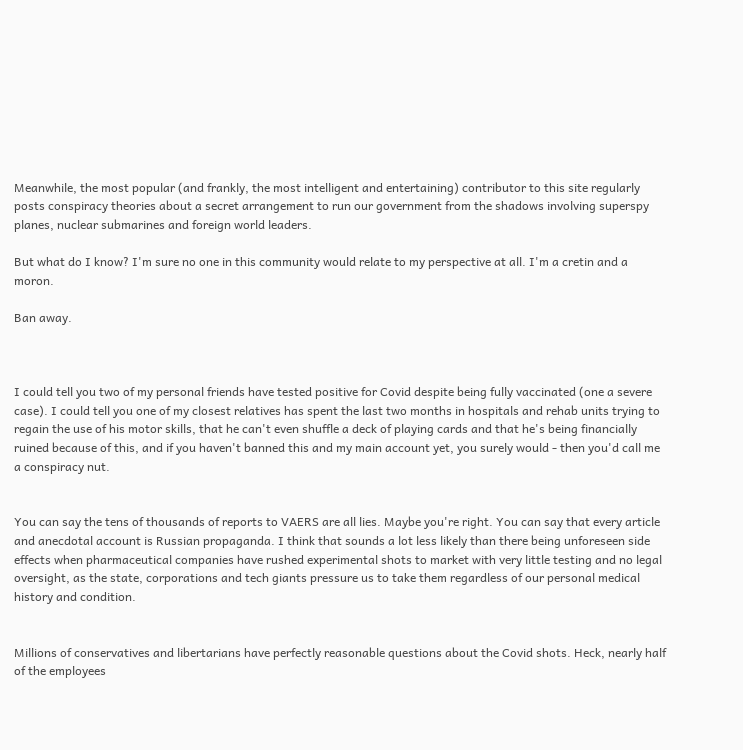Meanwhile, the most popular (and frankly, the most intelligent and entertaining) contributor to this site regularly posts conspiracy theories about a secret arrangement to run our government from the shadows involving superspy planes, nuclear submarines and foreign world leaders.

But what do I know? I'm sure no one in this community would relate to my perspective at all. I'm a cretin and a moron.

Ban away.



I could tell you two of my personal friends have tested positive for Covid despite being fully vaccinated (one a severe case). I could tell you one of my closest relatives has spent the last two months in hospitals and rehab units trying to regain the use of his motor skills, that he can't even shuffle a deck of playing cards and that he's being financially ruined because of this, and if you haven't banned this and my main account yet, you surely would - then you'd call me a conspiracy nut.


You can say the tens of thousands of reports to VAERS are all lies. Maybe you're right. You can say that every article and anecdotal account is Russian propaganda. I think that sounds a lot less likely than there being unforeseen side effects when pharmaceutical companies have rushed experimental shots to market with very little testing and no legal oversight, as the state, corporations and tech giants pressure us to take them regardless of our personal medical history and condition.


Millions of conservatives and libertarians have perfectly reasonable questions about the Covid shots. Heck, nearly half of the employees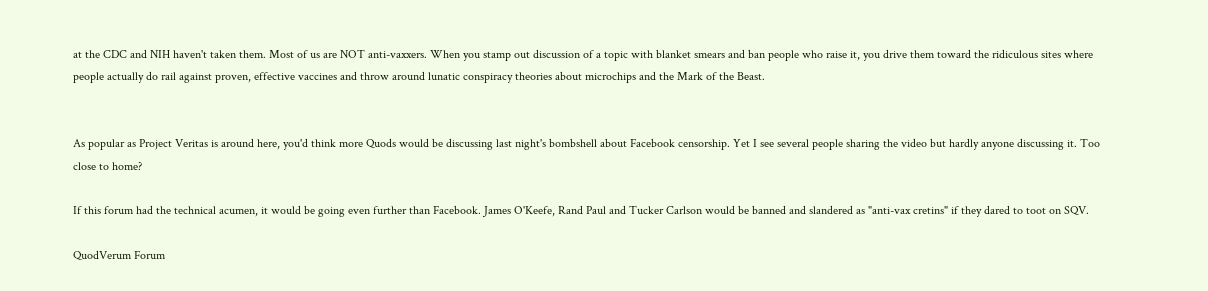at the CDC and NIH haven't taken them. Most of us are NOT anti-vaxxers. When you stamp out discussion of a topic with blanket smears and ban people who raise it, you drive them toward the ridiculous sites where people actually do rail against proven, effective vaccines and throw around lunatic conspiracy theories about microchips and the Mark of the Beast.


As popular as Project Veritas is around here, you'd think more Quods would be discussing last night's bombshell about Facebook censorship. Yet I see several people sharing the video but hardly anyone discussing it. Too close to home?

If this forum had the technical acumen, it would be going even further than Facebook. James O'Keefe, Rand Paul and Tucker Carlson would be banned and slandered as "anti-vax cretins" if they dared to toot on SQV.

QuodVerum Forum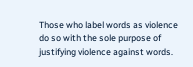Those who label words as violence do so with the sole purpose of justifying violence against words.